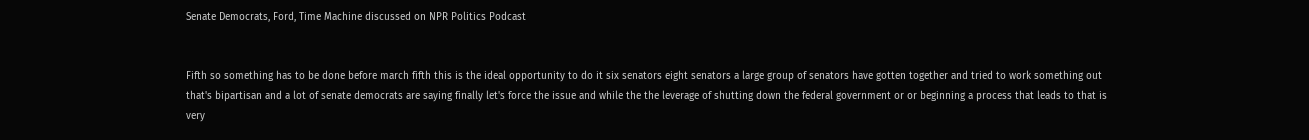Senate Democrats, Ford, Time Machine discussed on NPR Politics Podcast


Fifth so something has to be done before march fifth this is the ideal opportunity to do it six senators eight senators a large group of senators have gotten together and tried to work something out that's bipartisan and a lot of senate democrats are saying finally let's force the issue and while the the leverage of shutting down the federal government or or beginning a process that leads to that is very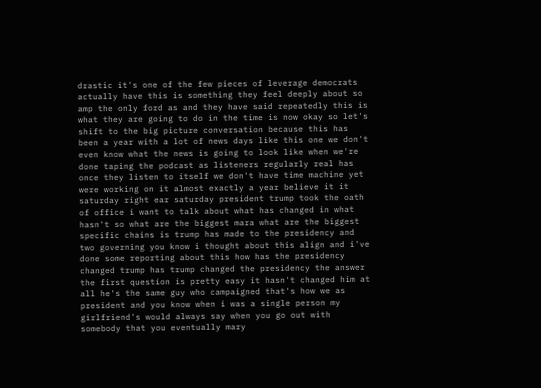drastic it's one of the few pieces of leverage democrats actually have this is something they feel deeply about so amp the only ford as and they have said repeatedly this is what they are going to do in the time is now okay so let's shift to the big picture conversation because this has been a year with a lot of news days like this one we don't even know what the news is going to look like when we're done taping the podcast as listeners regularly real has once they listen to itself we don't have time machine yet were working on it almost exactly a year believe it it saturday right ear saturday president trump took the oath of office i want to talk about what has changed in what hasn't so what are the biggest mara what are the biggest specific chains is trump has made to the presidency and two governing you know i thought about this align and i've done some reporting about this how has the presidency changed trump has trump changed the presidency the answer the first question is pretty easy it hasn't changed him at all he's the same guy who campaigned that's how we as president and you know when i was a single person my girlfriend's would always say when you go out with somebody that you eventually mary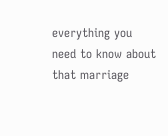everything you need to know about that marriage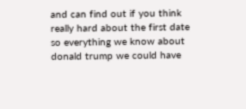and can find out if you think really hard about the first date so everything we know about donald trump we could have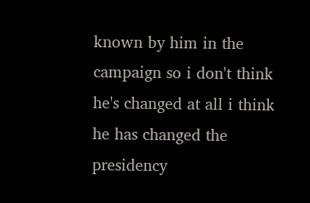known by him in the campaign so i don't think he's changed at all i think he has changed the presidency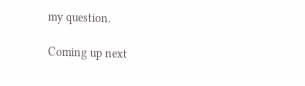my question.

Coming up next